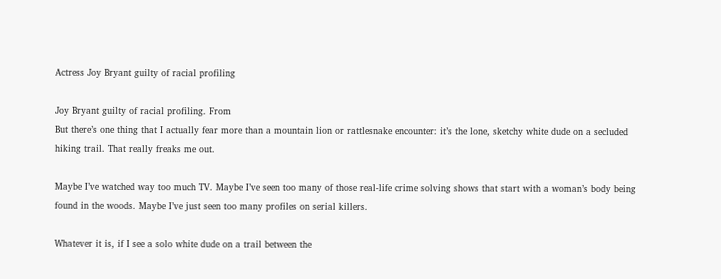Actress Joy Bryant guilty of racial profiling

Joy Bryant guilty of racial profiling. From
But there’s one thing that I actually fear more than a mountain lion or rattlesnake encounter: it’s the lone, sketchy white dude on a secluded hiking trail. That really freaks me out.

Maybe I’ve watched way too much TV. Maybe I’ve seen too many of those real-life crime solving shows that start with a woman’s body being found in the woods. Maybe I’ve just seen too many profiles on serial killers.

Whatever it is, if I see a solo white dude on a trail between the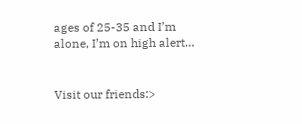ages of 25-35 and I’m alone, I’m on high alert…


Visit our friends:>